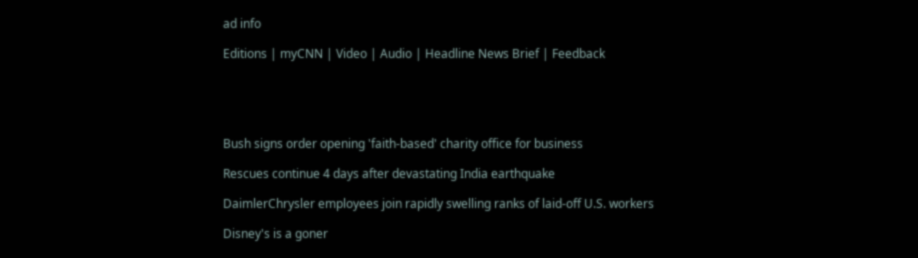ad info

Editions | myCNN | Video | Audio | Headline News Brief | Feedback





Bush signs order opening 'faith-based' charity office for business

Rescues continue 4 days after devastating India earthquake

DaimlerChrysler employees join rapidly swelling ranks of laid-off U.S. workers

Disney's is a goner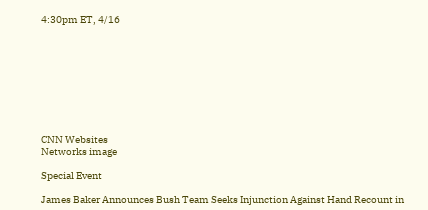4:30pm ET, 4/16









CNN Websites
Networks image

Special Event

James Baker Announces Bush Team Seeks Injunction Against Hand Recount in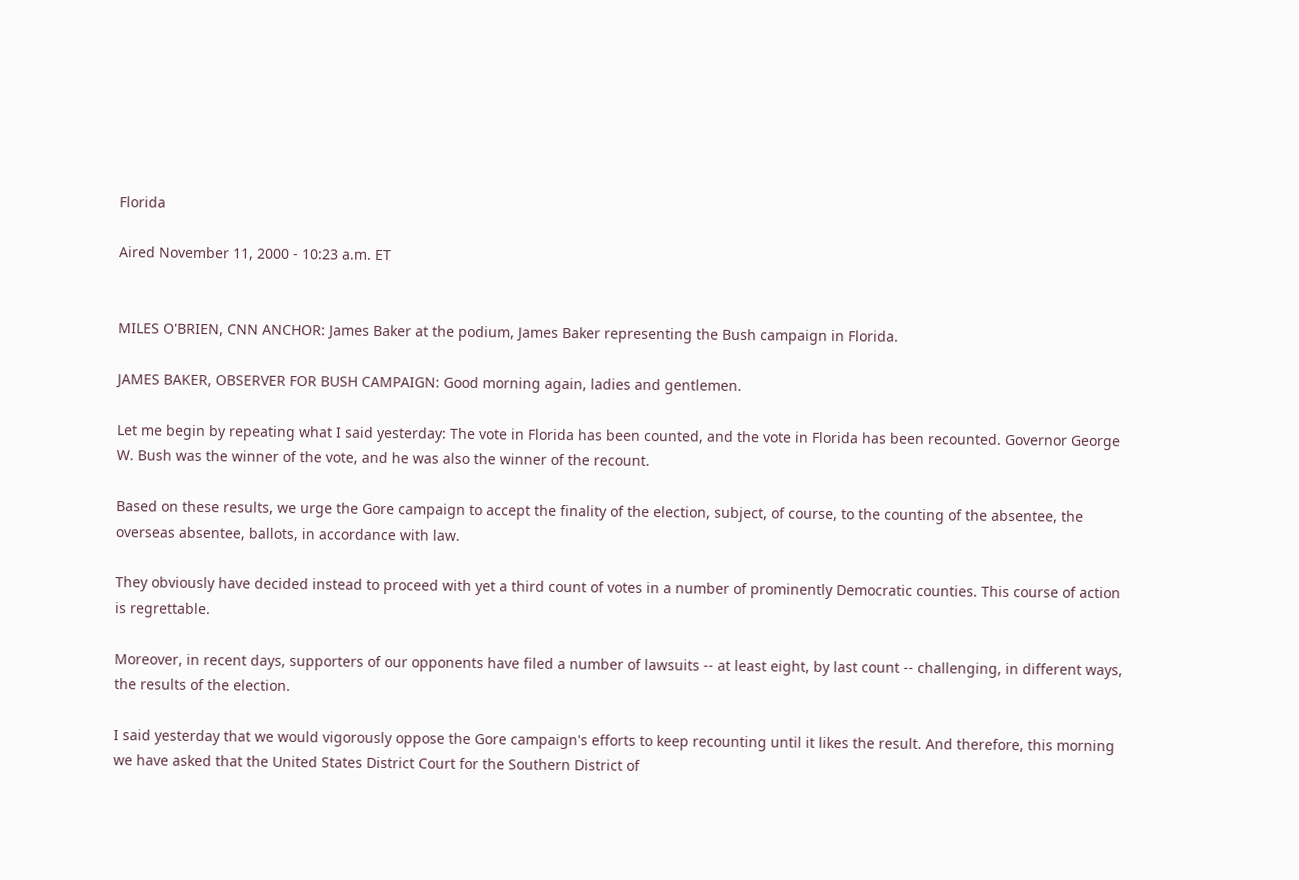Florida

Aired November 11, 2000 - 10:23 a.m. ET


MILES O'BRIEN, CNN ANCHOR: James Baker at the podium, James Baker representing the Bush campaign in Florida.

JAMES BAKER, OBSERVER FOR BUSH CAMPAIGN: Good morning again, ladies and gentlemen.

Let me begin by repeating what I said yesterday: The vote in Florida has been counted, and the vote in Florida has been recounted. Governor George W. Bush was the winner of the vote, and he was also the winner of the recount.

Based on these results, we urge the Gore campaign to accept the finality of the election, subject, of course, to the counting of the absentee, the overseas absentee, ballots, in accordance with law.

They obviously have decided instead to proceed with yet a third count of votes in a number of prominently Democratic counties. This course of action is regrettable.

Moreover, in recent days, supporters of our opponents have filed a number of lawsuits -- at least eight, by last count -- challenging, in different ways, the results of the election.

I said yesterday that we would vigorously oppose the Gore campaign's efforts to keep recounting until it likes the result. And therefore, this morning we have asked that the United States District Court for the Southern District of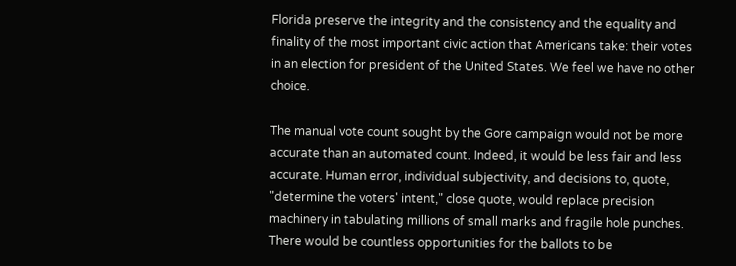Florida preserve the integrity and the consistency and the equality and finality of the most important civic action that Americans take: their votes in an election for president of the United States. We feel we have no other choice.

The manual vote count sought by the Gore campaign would not be more accurate than an automated count. Indeed, it would be less fair and less accurate. Human error, individual subjectivity, and decisions to, quote, "determine the voters' intent," close quote, would replace precision machinery in tabulating millions of small marks and fragile hole punches. There would be countless opportunities for the ballots to be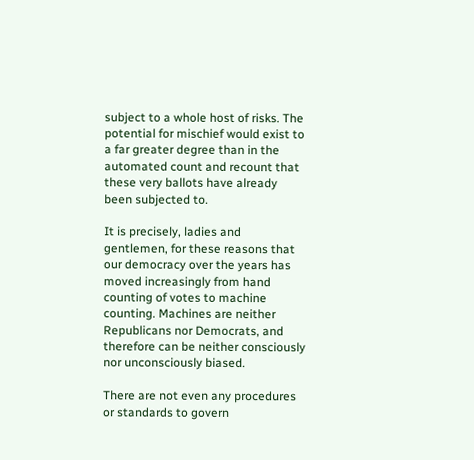subject to a whole host of risks. The potential for mischief would exist to a far greater degree than in the automated count and recount that these very ballots have already been subjected to.

It is precisely, ladies and gentlemen, for these reasons that our democracy over the years has moved increasingly from hand counting of votes to machine counting. Machines are neither Republicans nor Democrats, and therefore can be neither consciously nor unconsciously biased.

There are not even any procedures or standards to govern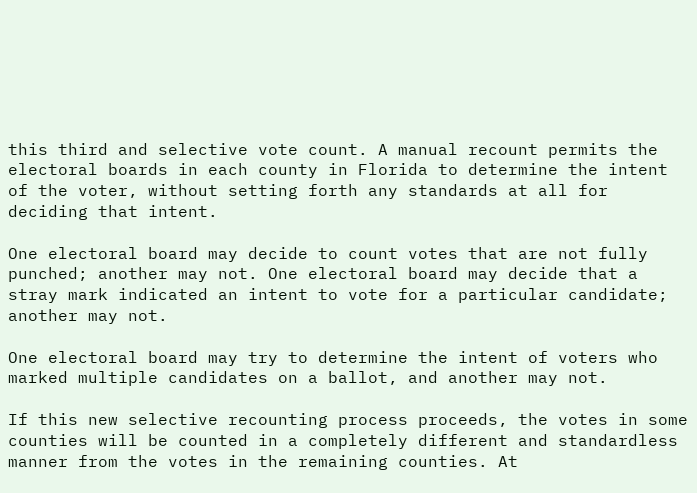this third and selective vote count. A manual recount permits the electoral boards in each county in Florida to determine the intent of the voter, without setting forth any standards at all for deciding that intent.

One electoral board may decide to count votes that are not fully punched; another may not. One electoral board may decide that a stray mark indicated an intent to vote for a particular candidate; another may not.

One electoral board may try to determine the intent of voters who marked multiple candidates on a ballot, and another may not.

If this new selective recounting process proceeds, the votes in some counties will be counted in a completely different and standardless manner from the votes in the remaining counties. At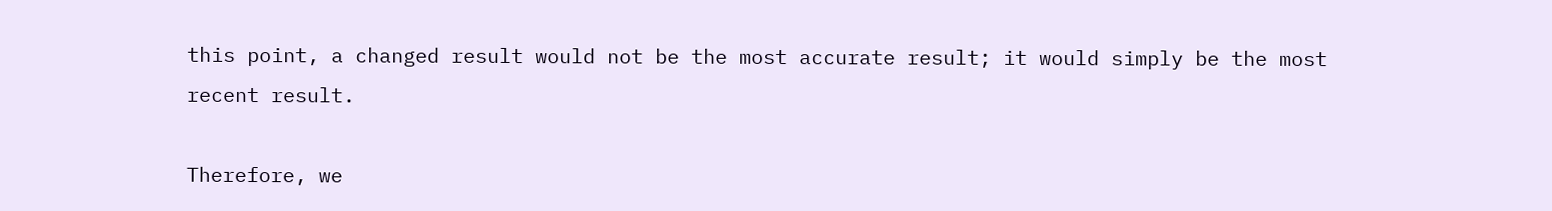this point, a changed result would not be the most accurate result; it would simply be the most recent result.

Therefore, we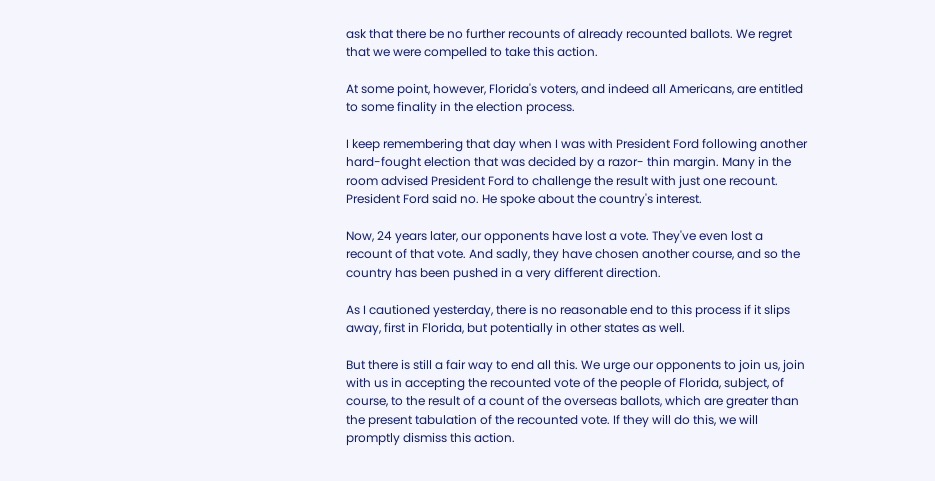ask that there be no further recounts of already recounted ballots. We regret that we were compelled to take this action.

At some point, however, Florida's voters, and indeed all Americans, are entitled to some finality in the election process.

I keep remembering that day when I was with President Ford following another hard-fought election that was decided by a razor- thin margin. Many in the room advised President Ford to challenge the result with just one recount. President Ford said no. He spoke about the country's interest.

Now, 24 years later, our opponents have lost a vote. They've even lost a recount of that vote. And sadly, they have chosen another course, and so the country has been pushed in a very different direction.

As I cautioned yesterday, there is no reasonable end to this process if it slips away, first in Florida, but potentially in other states as well.

But there is still a fair way to end all this. We urge our opponents to join us, join with us in accepting the recounted vote of the people of Florida, subject, of course, to the result of a count of the overseas ballots, which are greater than the present tabulation of the recounted vote. If they will do this, we will promptly dismiss this action.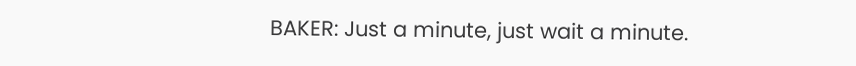BAKER: Just a minute, just wait a minute.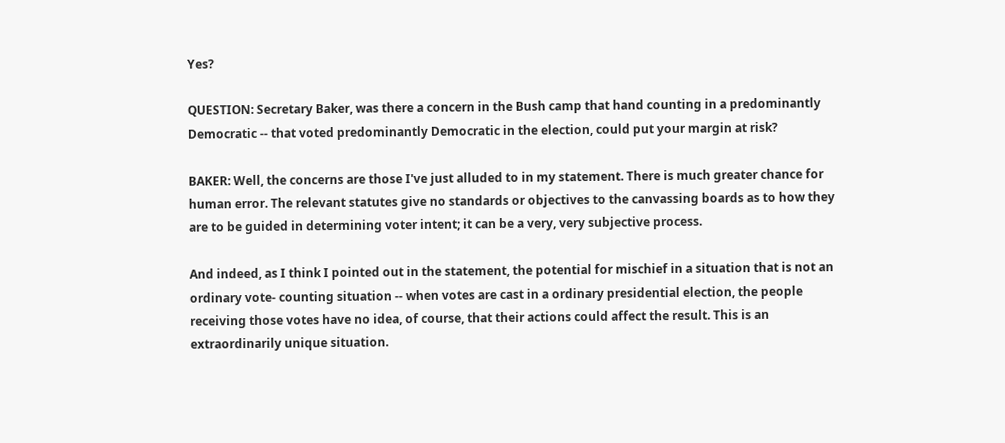Yes?

QUESTION: Secretary Baker, was there a concern in the Bush camp that hand counting in a predominantly Democratic -- that voted predominantly Democratic in the election, could put your margin at risk?

BAKER: Well, the concerns are those I've just alluded to in my statement. There is much greater chance for human error. The relevant statutes give no standards or objectives to the canvassing boards as to how they are to be guided in determining voter intent; it can be a very, very subjective process.

And indeed, as I think I pointed out in the statement, the potential for mischief in a situation that is not an ordinary vote- counting situation -- when votes are cast in a ordinary presidential election, the people receiving those votes have no idea, of course, that their actions could affect the result. This is an extraordinarily unique situation.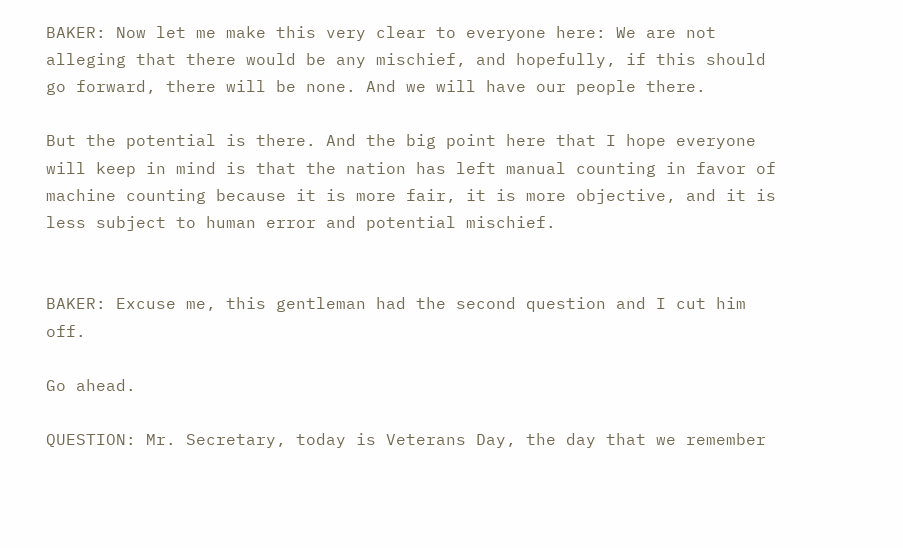BAKER: Now let me make this very clear to everyone here: We are not alleging that there would be any mischief, and hopefully, if this should go forward, there will be none. And we will have our people there.

But the potential is there. And the big point here that I hope everyone will keep in mind is that the nation has left manual counting in favor of machine counting because it is more fair, it is more objective, and it is less subject to human error and potential mischief.


BAKER: Excuse me, this gentleman had the second question and I cut him off.

Go ahead.

QUESTION: Mr. Secretary, today is Veterans Day, the day that we remember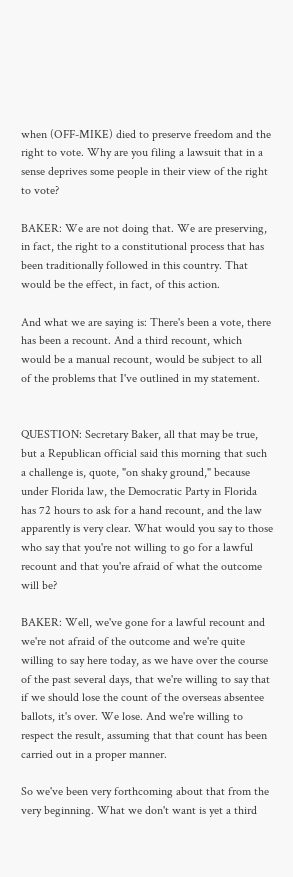when (OFF-MIKE) died to preserve freedom and the right to vote. Why are you filing a lawsuit that in a sense deprives some people in their view of the right to vote?

BAKER: We are not doing that. We are preserving, in fact, the right to a constitutional process that has been traditionally followed in this country. That would be the effect, in fact, of this action.

And what we are saying is: There's been a vote, there has been a recount. And a third recount, which would be a manual recount, would be subject to all of the problems that I've outlined in my statement.


QUESTION: Secretary Baker, all that may be true, but a Republican official said this morning that such a challenge is, quote, "on shaky ground," because under Florida law, the Democratic Party in Florida has 72 hours to ask for a hand recount, and the law apparently is very clear. What would you say to those who say that you're not willing to go for a lawful recount and that you're afraid of what the outcome will be?

BAKER: Well, we've gone for a lawful recount and we're not afraid of the outcome and we're quite willing to say here today, as we have over the course of the past several days, that we're willing to say that if we should lose the count of the overseas absentee ballots, it's over. We lose. And we're willing to respect the result, assuming that that count has been carried out in a proper manner.

So we've been very forthcoming about that from the very beginning. What we don't want is yet a third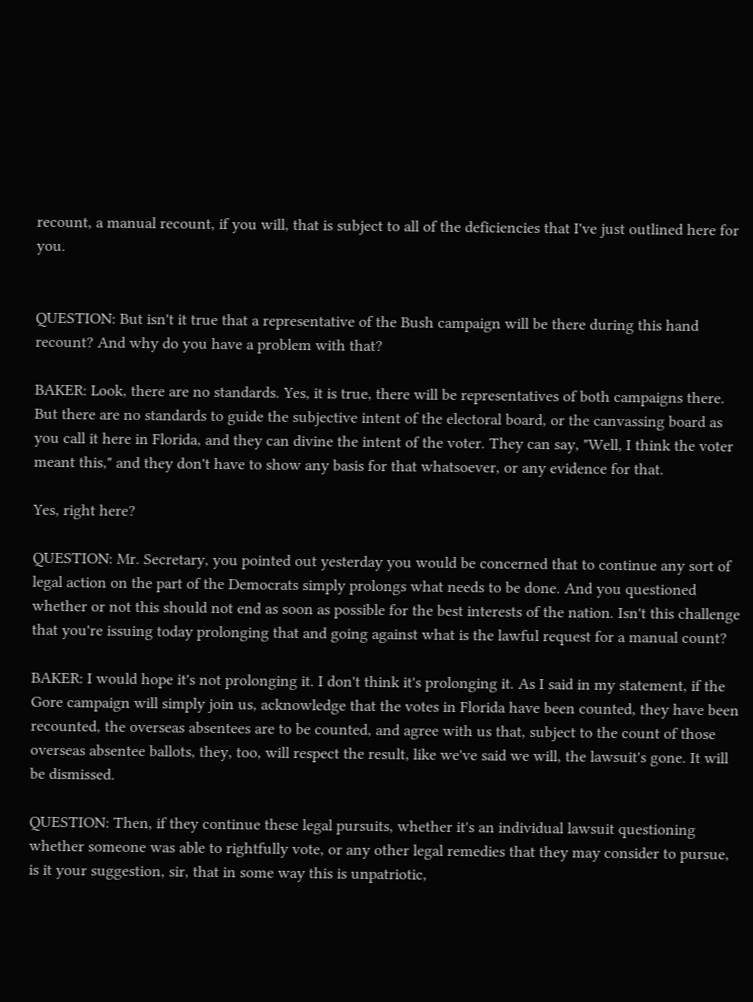recount, a manual recount, if you will, that is subject to all of the deficiencies that I've just outlined here for you.


QUESTION: But isn't it true that a representative of the Bush campaign will be there during this hand recount? And why do you have a problem with that?

BAKER: Look, there are no standards. Yes, it is true, there will be representatives of both campaigns there. But there are no standards to guide the subjective intent of the electoral board, or the canvassing board as you call it here in Florida, and they can divine the intent of the voter. They can say, "Well, I think the voter meant this," and they don't have to show any basis for that whatsoever, or any evidence for that.

Yes, right here?

QUESTION: Mr. Secretary, you pointed out yesterday you would be concerned that to continue any sort of legal action on the part of the Democrats simply prolongs what needs to be done. And you questioned whether or not this should not end as soon as possible for the best interests of the nation. Isn't this challenge that you're issuing today prolonging that and going against what is the lawful request for a manual count?

BAKER: I would hope it's not prolonging it. I don't think it's prolonging it. As I said in my statement, if the Gore campaign will simply join us, acknowledge that the votes in Florida have been counted, they have been recounted, the overseas absentees are to be counted, and agree with us that, subject to the count of those overseas absentee ballots, they, too, will respect the result, like we've said we will, the lawsuit's gone. It will be dismissed.

QUESTION: Then, if they continue these legal pursuits, whether it's an individual lawsuit questioning whether someone was able to rightfully vote, or any other legal remedies that they may consider to pursue, is it your suggestion, sir, that in some way this is unpatriotic,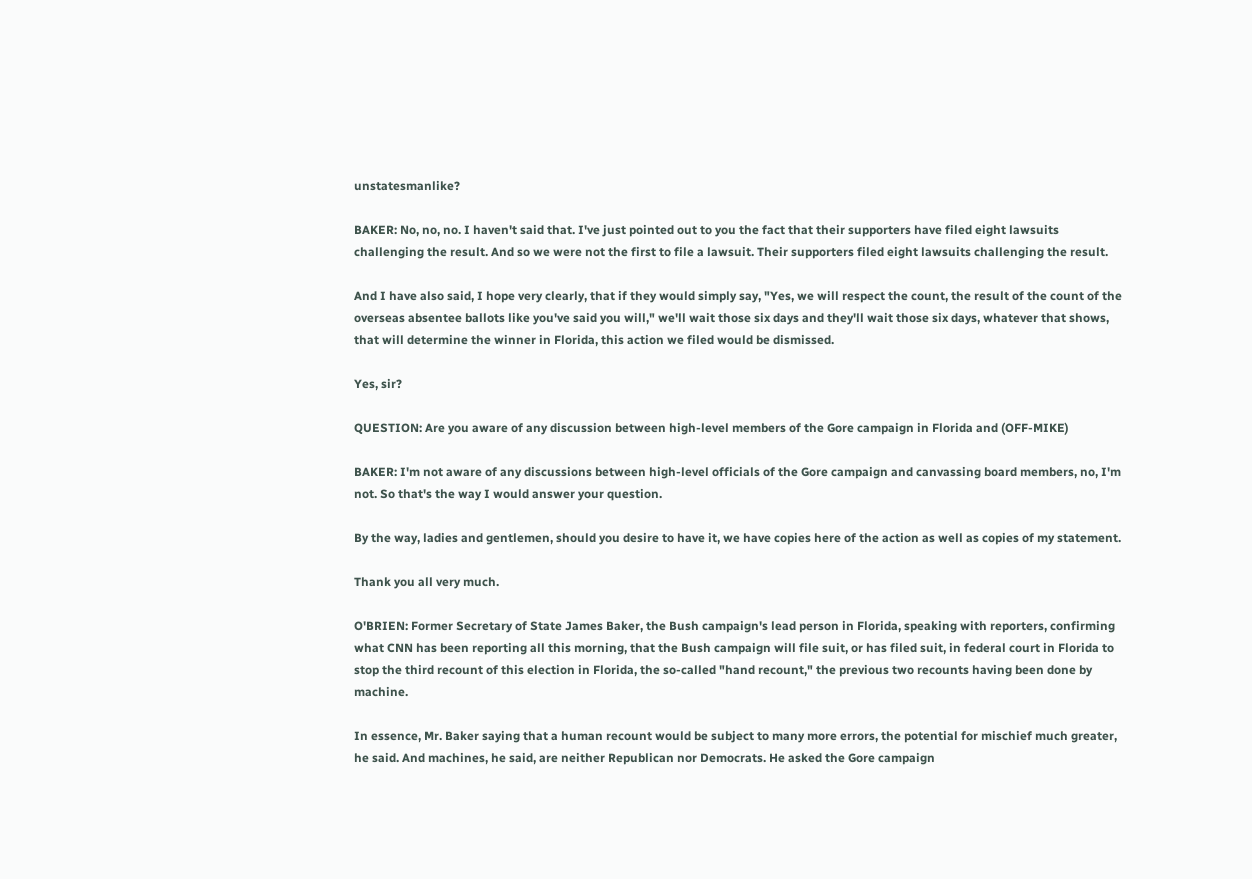unstatesmanlike?

BAKER: No, no, no. I haven't said that. I've just pointed out to you the fact that their supporters have filed eight lawsuits challenging the result. And so we were not the first to file a lawsuit. Their supporters filed eight lawsuits challenging the result.

And I have also said, I hope very clearly, that if they would simply say, "Yes, we will respect the count, the result of the count of the overseas absentee ballots like you've said you will," we'll wait those six days and they'll wait those six days, whatever that shows, that will determine the winner in Florida, this action we filed would be dismissed.

Yes, sir?

QUESTION: Are you aware of any discussion between high-level members of the Gore campaign in Florida and (OFF-MIKE)

BAKER: I'm not aware of any discussions between high-level officials of the Gore campaign and canvassing board members, no, I'm not. So that's the way I would answer your question.

By the way, ladies and gentlemen, should you desire to have it, we have copies here of the action as well as copies of my statement.

Thank you all very much.

O'BRIEN: Former Secretary of State James Baker, the Bush campaign's lead person in Florida, speaking with reporters, confirming what CNN has been reporting all this morning, that the Bush campaign will file suit, or has filed suit, in federal court in Florida to stop the third recount of this election in Florida, the so-called "hand recount," the previous two recounts having been done by machine.

In essence, Mr. Baker saying that a human recount would be subject to many more errors, the potential for mischief much greater, he said. And machines, he said, are neither Republican nor Democrats. He asked the Gore campaign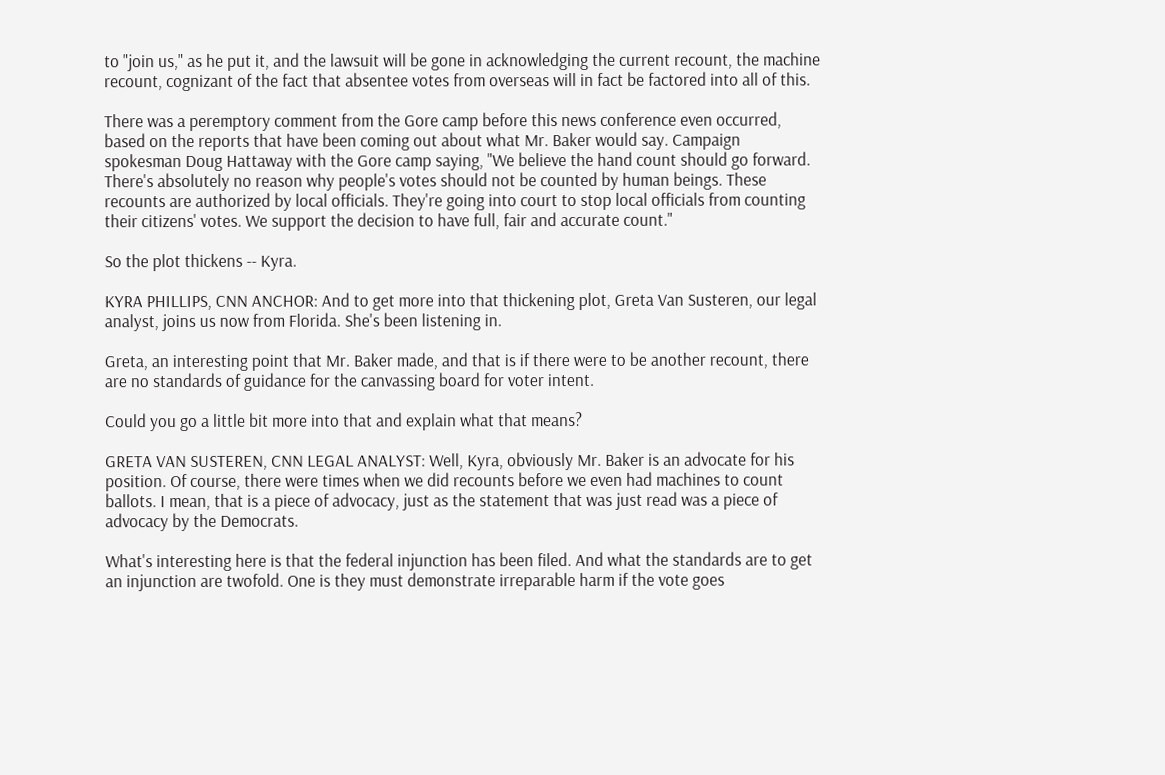to "join us," as he put it, and the lawsuit will be gone in acknowledging the current recount, the machine recount, cognizant of the fact that absentee votes from overseas will in fact be factored into all of this.

There was a peremptory comment from the Gore camp before this news conference even occurred, based on the reports that have been coming out about what Mr. Baker would say. Campaign spokesman Doug Hattaway with the Gore camp saying, "We believe the hand count should go forward. There's absolutely no reason why people's votes should not be counted by human beings. These recounts are authorized by local officials. They're going into court to stop local officials from counting their citizens' votes. We support the decision to have full, fair and accurate count."

So the plot thickens -- Kyra.

KYRA PHILLIPS, CNN ANCHOR: And to get more into that thickening plot, Greta Van Susteren, our legal analyst, joins us now from Florida. She's been listening in.

Greta, an interesting point that Mr. Baker made, and that is if there were to be another recount, there are no standards of guidance for the canvassing board for voter intent.

Could you go a little bit more into that and explain what that means?

GRETA VAN SUSTEREN, CNN LEGAL ANALYST: Well, Kyra, obviously Mr. Baker is an advocate for his position. Of course, there were times when we did recounts before we even had machines to count ballots. I mean, that is a piece of advocacy, just as the statement that was just read was a piece of advocacy by the Democrats.

What's interesting here is that the federal injunction has been filed. And what the standards are to get an injunction are twofold. One is they must demonstrate irreparable harm if the vote goes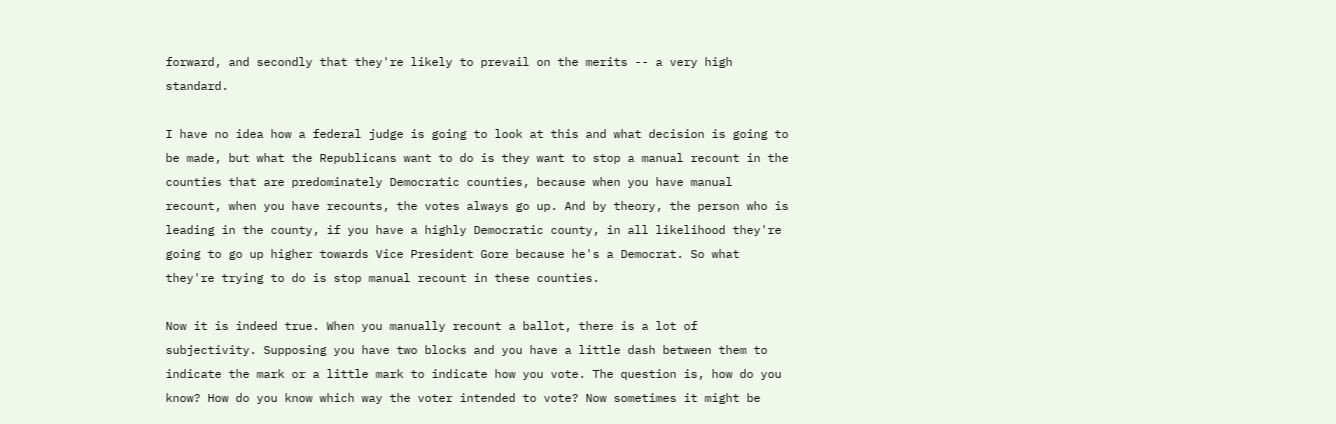forward, and secondly that they're likely to prevail on the merits -- a very high standard.

I have no idea how a federal judge is going to look at this and what decision is going to be made, but what the Republicans want to do is they want to stop a manual recount in the counties that are predominately Democratic counties, because when you have manual recount, when you have recounts, the votes always go up. And by theory, the person who is leading in the county, if you have a highly Democratic county, in all likelihood they're going to go up higher towards Vice President Gore because he's a Democrat. So what they're trying to do is stop manual recount in these counties.

Now it is indeed true. When you manually recount a ballot, there is a lot of subjectivity. Supposing you have two blocks and you have a little dash between them to indicate the mark or a little mark to indicate how you vote. The question is, how do you know? How do you know which way the voter intended to vote? Now sometimes it might be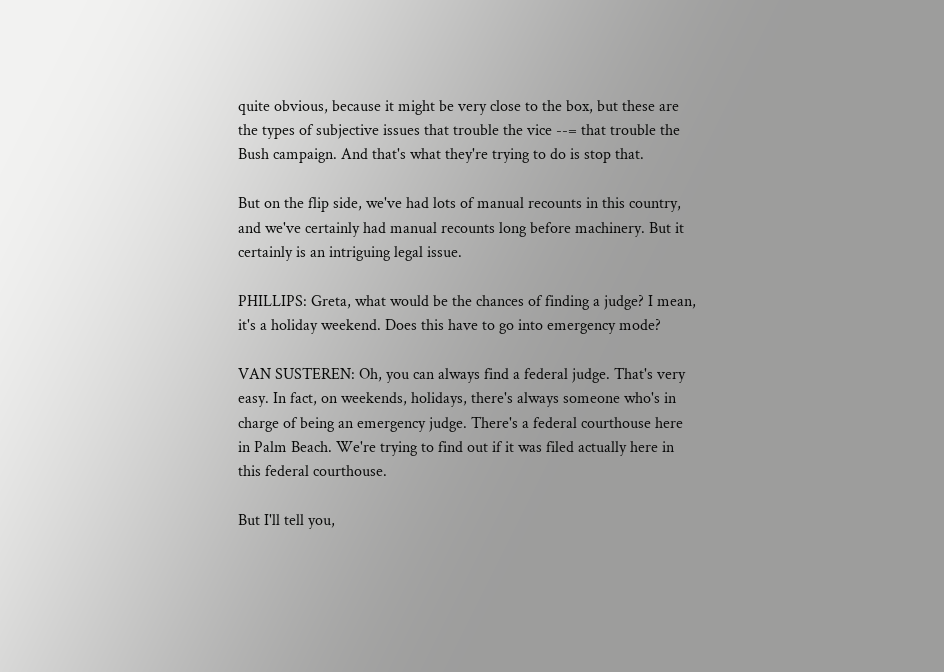quite obvious, because it might be very close to the box, but these are the types of subjective issues that trouble the vice --= that trouble the Bush campaign. And that's what they're trying to do is stop that.

But on the flip side, we've had lots of manual recounts in this country, and we've certainly had manual recounts long before machinery. But it certainly is an intriguing legal issue.

PHILLIPS: Greta, what would be the chances of finding a judge? I mean, it's a holiday weekend. Does this have to go into emergency mode?

VAN SUSTEREN: Oh, you can always find a federal judge. That's very easy. In fact, on weekends, holidays, there's always someone who's in charge of being an emergency judge. There's a federal courthouse here in Palm Beach. We're trying to find out if it was filed actually here in this federal courthouse.

But I'll tell you,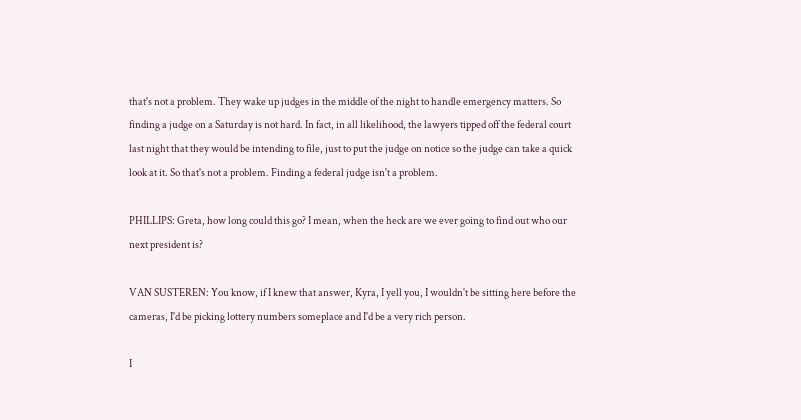that's not a problem. They wake up judges in the middle of the night to handle emergency matters. So finding a judge on a Saturday is not hard. In fact, in all likelihood, the lawyers tipped off the federal court last night that they would be intending to file, just to put the judge on notice so the judge can take a quick look at it. So that's not a problem. Finding a federal judge isn't a problem.

PHILLIPS: Greta, how long could this go? I mean, when the heck are we ever going to find out who our next president is?

VAN SUSTEREN: You know, if I knew that answer, Kyra, I yell you, I wouldn't be sitting here before the cameras, I'd be picking lottery numbers someplace and I'd be a very rich person.

I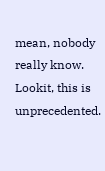mean, nobody really know. Lookit, this is unprecedented.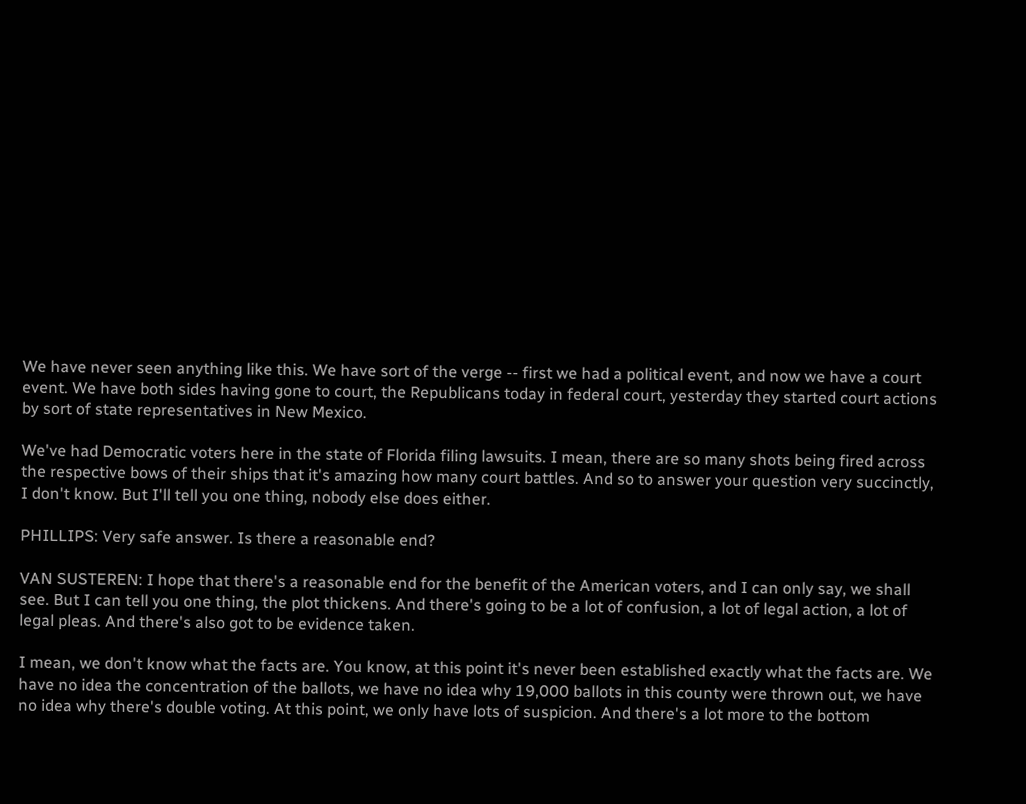We have never seen anything like this. We have sort of the verge -- first we had a political event, and now we have a court event. We have both sides having gone to court, the Republicans today in federal court, yesterday they started court actions by sort of state representatives in New Mexico.

We've had Democratic voters here in the state of Florida filing lawsuits. I mean, there are so many shots being fired across the respective bows of their ships that it's amazing how many court battles. And so to answer your question very succinctly, I don't know. But I'll tell you one thing, nobody else does either.

PHILLIPS: Very safe answer. Is there a reasonable end?

VAN SUSTEREN: I hope that there's a reasonable end for the benefit of the American voters, and I can only say, we shall see. But I can tell you one thing, the plot thickens. And there's going to be a lot of confusion, a lot of legal action, a lot of legal pleas. And there's also got to be evidence taken.

I mean, we don't know what the facts are. You know, at this point it's never been established exactly what the facts are. We have no idea the concentration of the ballots, we have no idea why 19,000 ballots in this county were thrown out, we have no idea why there's double voting. At this point, we only have lots of suspicion. And there's a lot more to the bottom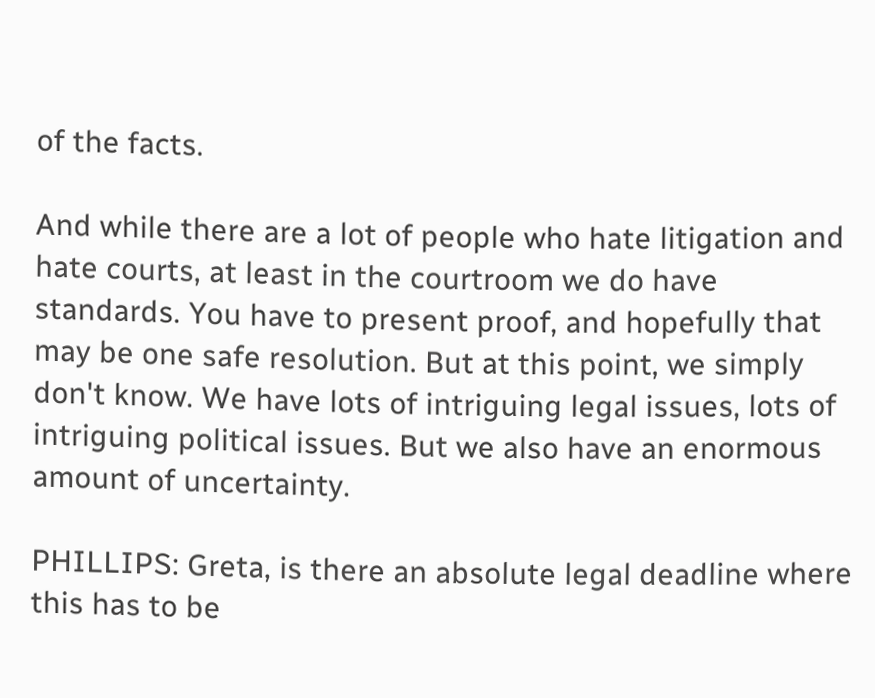of the facts.

And while there are a lot of people who hate litigation and hate courts, at least in the courtroom we do have standards. You have to present proof, and hopefully that may be one safe resolution. But at this point, we simply don't know. We have lots of intriguing legal issues, lots of intriguing political issues. But we also have an enormous amount of uncertainty.

PHILLIPS: Greta, is there an absolute legal deadline where this has to be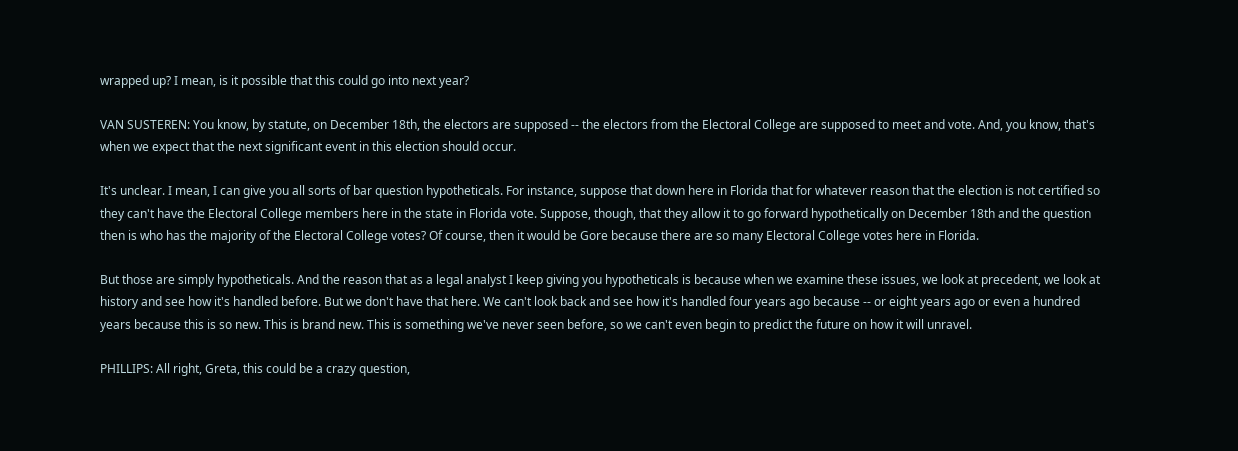wrapped up? I mean, is it possible that this could go into next year?

VAN SUSTEREN: You know, by statute, on December 18th, the electors are supposed -- the electors from the Electoral College are supposed to meet and vote. And, you know, that's when we expect that the next significant event in this election should occur.

It's unclear. I mean, I can give you all sorts of bar question hypotheticals. For instance, suppose that down here in Florida that for whatever reason that the election is not certified so they can't have the Electoral College members here in the state in Florida vote. Suppose, though, that they allow it to go forward hypothetically on December 18th and the question then is who has the majority of the Electoral College votes? Of course, then it would be Gore because there are so many Electoral College votes here in Florida.

But those are simply hypotheticals. And the reason that as a legal analyst I keep giving you hypotheticals is because when we examine these issues, we look at precedent, we look at history and see how it's handled before. But we don't have that here. We can't look back and see how it's handled four years ago because -- or eight years ago or even a hundred years because this is so new. This is brand new. This is something we've never seen before, so we can't even begin to predict the future on how it will unravel.

PHILLIPS: All right, Greta, this could be a crazy question,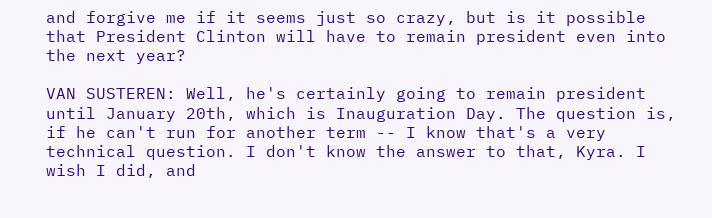and forgive me if it seems just so crazy, but is it possible that President Clinton will have to remain president even into the next year?

VAN SUSTEREN: Well, he's certainly going to remain president until January 20th, which is Inauguration Day. The question is, if he can't run for another term -- I know that's a very technical question. I don't know the answer to that, Kyra. I wish I did, and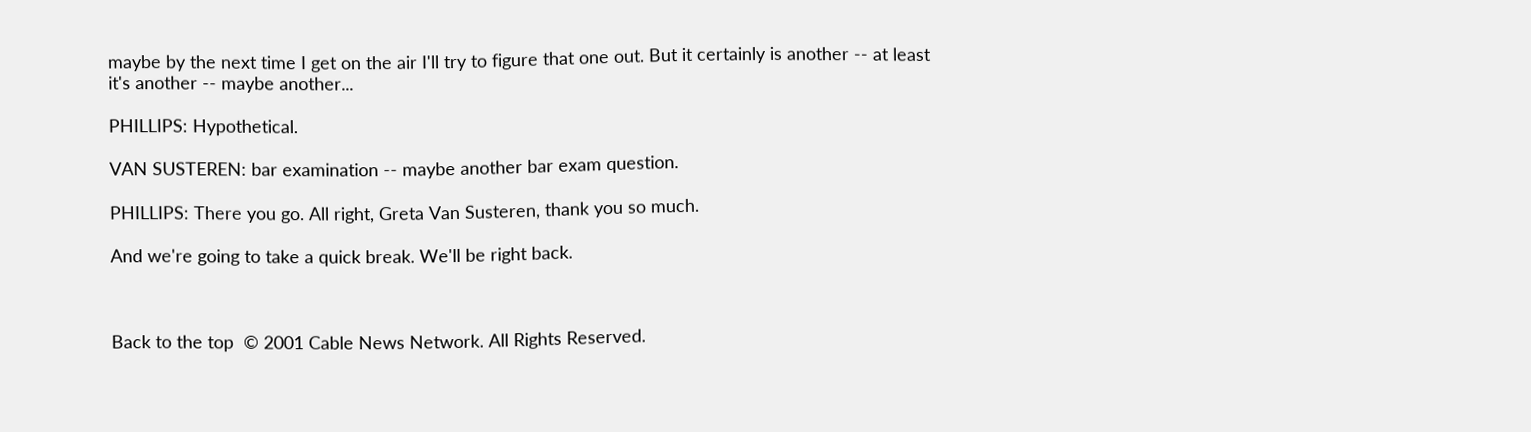maybe by the next time I get on the air I'll try to figure that one out. But it certainly is another -- at least it's another -- maybe another...

PHILLIPS: Hypothetical.

VAN SUSTEREN: bar examination -- maybe another bar exam question.

PHILLIPS: There you go. All right, Greta Van Susteren, thank you so much.

And we're going to take a quick break. We'll be right back.



Back to the top  © 2001 Cable News Network. All Rights Reserved.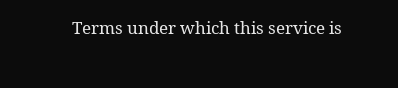Terms under which this service is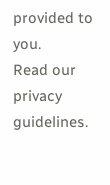provided to you.
Read our privacy guidelines.